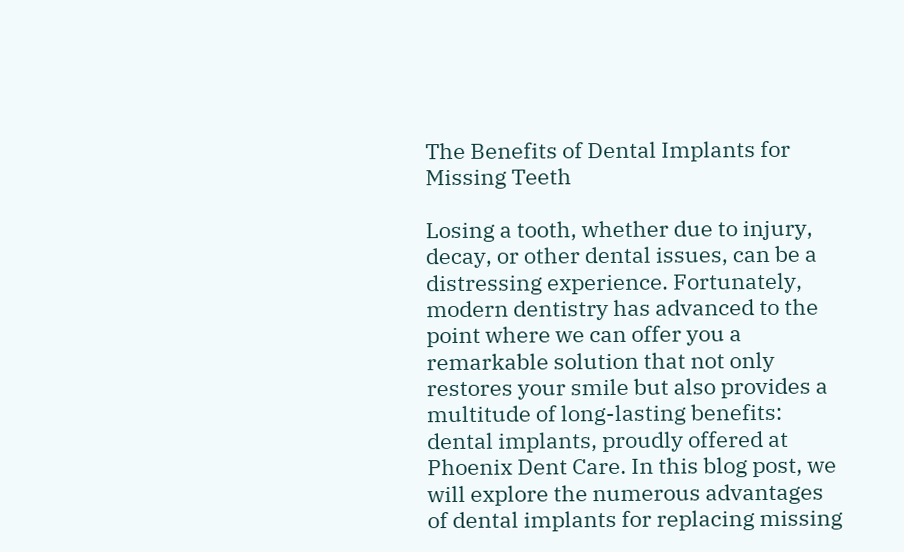The Benefits of Dental Implants for Missing Teeth

Losing a tooth, whether due to injury, decay, or other dental issues, can be a distressing experience. Fortunately, modern dentistry has advanced to the point where we can offer you a remarkable solution that not only restores your smile but also provides a multitude of long-lasting benefits: dental implants, proudly offered at Phoenix Dent Care. In this blog post, we will explore the numerous advantages of dental implants for replacing missing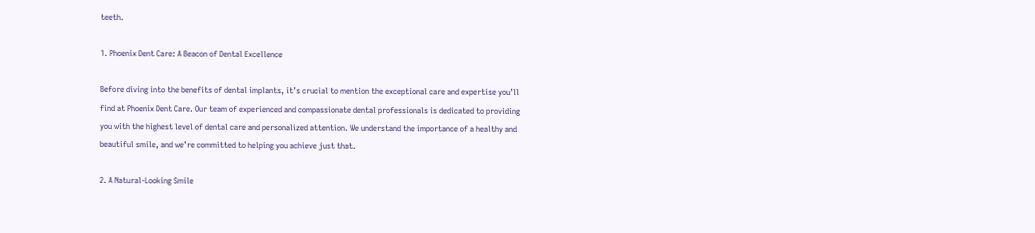teeth.

1. Phoenix Dent Care: A Beacon of Dental Excellence

Before diving into the benefits of dental implants, it’s crucial to mention the exceptional care and expertise you’ll find at Phoenix Dent Care. Our team of experienced and compassionate dental professionals is dedicated to providing you with the highest level of dental care and personalized attention. We understand the importance of a healthy and beautiful smile, and we’re committed to helping you achieve just that.

2. A Natural-Looking Smile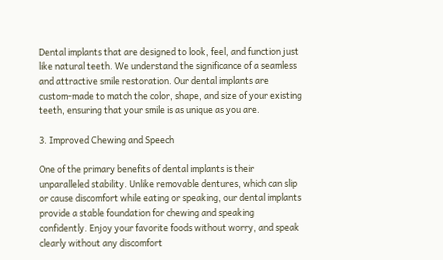Dental implants that are designed to look, feel, and function just like natural teeth. We understand the significance of a seamless and attractive smile restoration. Our dental implants are custom-made to match the color, shape, and size of your existing teeth, ensuring that your smile is as unique as you are.

3. Improved Chewing and Speech

One of the primary benefits of dental implants is their unparalleled stability. Unlike removable dentures, which can slip or cause discomfort while eating or speaking, our dental implants provide a stable foundation for chewing and speaking confidently. Enjoy your favorite foods without worry, and speak clearly without any discomfort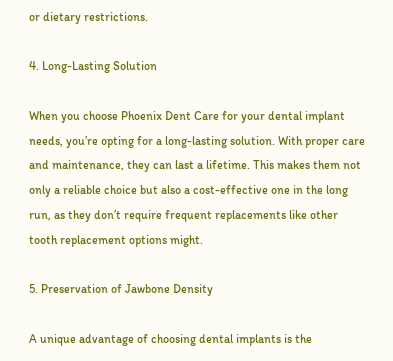or dietary restrictions.

4. Long-Lasting Solution

When you choose Phoenix Dent Care for your dental implant needs, you’re opting for a long-lasting solution. With proper care and maintenance, they can last a lifetime. This makes them not only a reliable choice but also a cost-effective one in the long run, as they don’t require frequent replacements like other tooth replacement options might.

5. Preservation of Jawbone Density

A unique advantage of choosing dental implants is the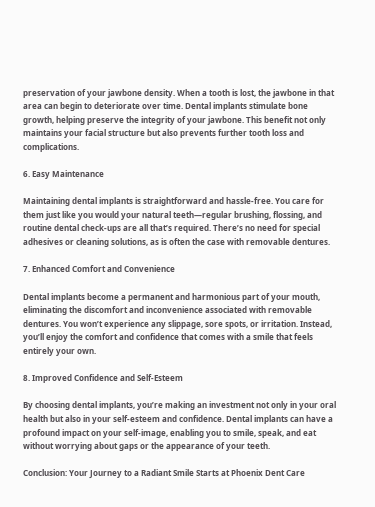preservation of your jawbone density. When a tooth is lost, the jawbone in that area can begin to deteriorate over time. Dental implants stimulate bone growth, helping preserve the integrity of your jawbone. This benefit not only maintains your facial structure but also prevents further tooth loss and complications.

6. Easy Maintenance

Maintaining dental implants is straightforward and hassle-free. You care for them just like you would your natural teeth—regular brushing, flossing, and routine dental check-ups are all that’s required. There’s no need for special adhesives or cleaning solutions, as is often the case with removable dentures.

7. Enhanced Comfort and Convenience

Dental implants become a permanent and harmonious part of your mouth, eliminating the discomfort and inconvenience associated with removable dentures. You won’t experience any slippage, sore spots, or irritation. Instead, you’ll enjoy the comfort and confidence that comes with a smile that feels entirely your own.

8. Improved Confidence and Self-Esteem

By choosing dental implants, you’re making an investment not only in your oral health but also in your self-esteem and confidence. Dental implants can have a profound impact on your self-image, enabling you to smile, speak, and eat without worrying about gaps or the appearance of your teeth.

Conclusion: Your Journey to a Radiant Smile Starts at Phoenix Dent Care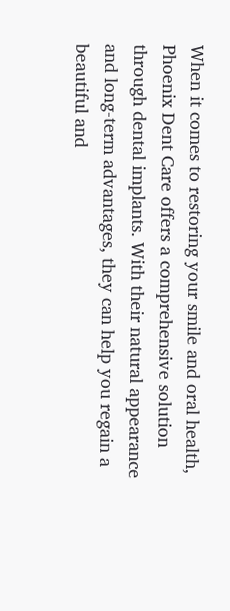When it comes to restoring your smile and oral health, Phoenix Dent Care offers a comprehensive solution through dental implants. With their natural appearance and long-term advantages, they can help you regain a beautiful and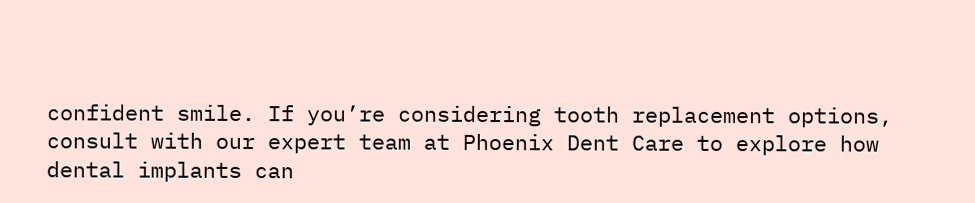confident smile. If you’re considering tooth replacement options, consult with our expert team at Phoenix Dent Care to explore how dental implants can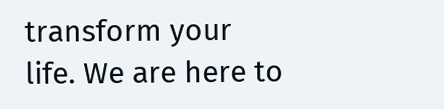transform your life. We are here to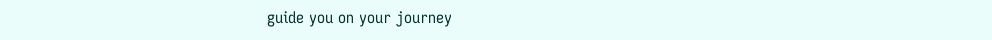guide you on your journey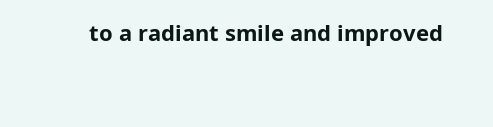to a radiant smile and improved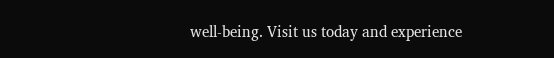well-being. Visit us today and experience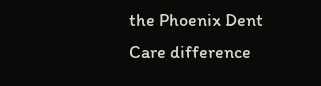the Phoenix Dent Care difference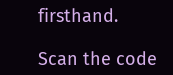firsthand.

Scan the code